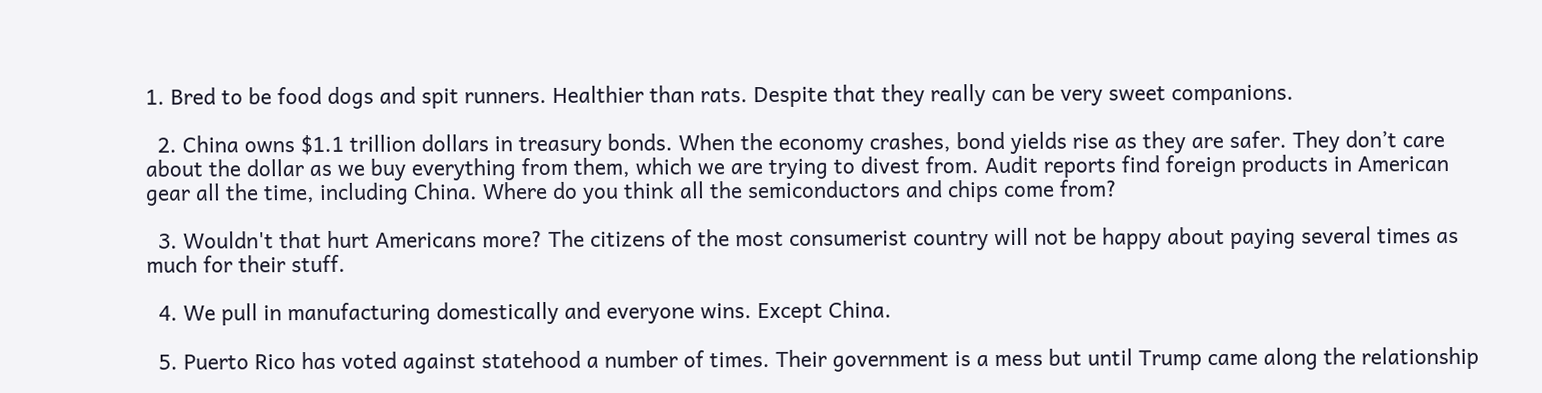1. Bred to be food dogs and spit runners. Healthier than rats. Despite that they really can be very sweet companions.

  2. China owns $1.1 trillion dollars in treasury bonds. When the economy crashes, bond yields rise as they are safer. They don’t care about the dollar as we buy everything from them, which we are trying to divest from. Audit reports find foreign products in American gear all the time, including China. Where do you think all the semiconductors and chips come from?

  3. Wouldn't that hurt Americans more? The citizens of the most consumerist country will not be happy about paying several times as much for their stuff.

  4. We pull in manufacturing domestically and everyone wins. Except China.

  5. Puerto Rico has voted against statehood a number of times. Their government is a mess but until Trump came along the relationship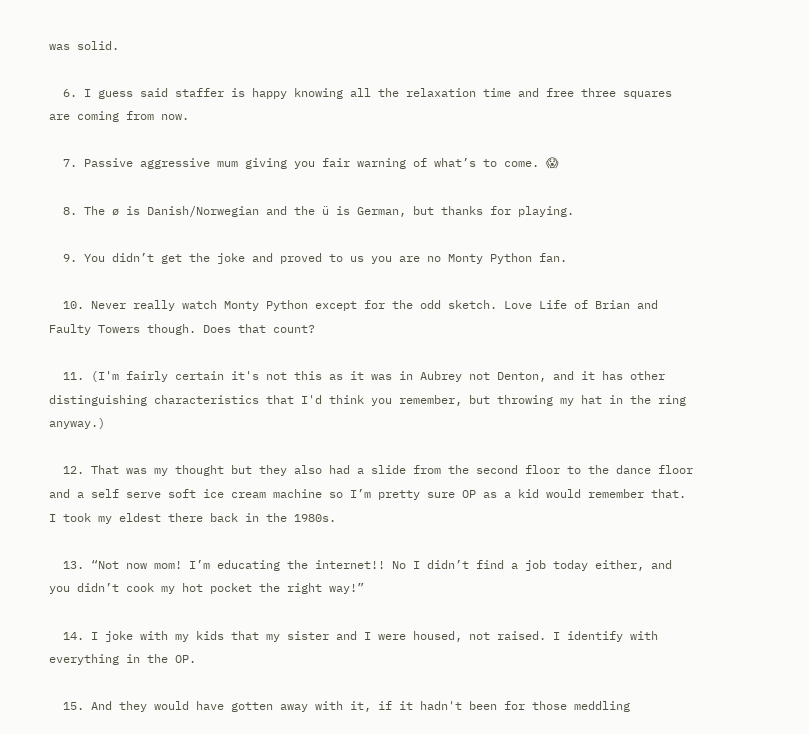was solid.

  6. I guess said staffer is happy knowing all the relaxation time and free three squares are coming from now.

  7. Passive aggressive mum giving you fair warning of what’s to come. 😱

  8. The ø is Danish/Norwegian and the ü is German, but thanks for playing.

  9. You didn’t get the joke and proved to us you are no Monty Python fan.

  10. Never really watch Monty Python except for the odd sketch. Love Life of Brian and Faulty Towers though. Does that count?

  11. (I'm fairly certain it's not this as it was in Aubrey not Denton, and it has other distinguishing characteristics that I'd think you remember, but throwing my hat in the ring anyway.)

  12. That was my thought but they also had a slide from the second floor to the dance floor and a self serve soft ice cream machine so I’m pretty sure OP as a kid would remember that. I took my eldest there back in the 1980s.

  13. “Not now mom! I’m educating the internet!! No I didn’t find a job today either, and you didn’t cook my hot pocket the right way!”

  14. I joke with my kids that my sister and I were housed, not raised. I identify with everything in the OP.

  15. And they would have gotten away with it, if it hadn't been for those meddling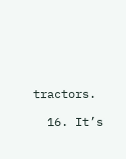tractors.

  16. It’s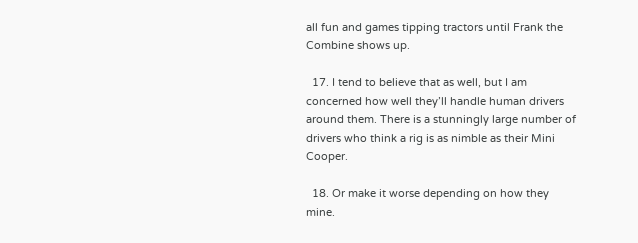all fun and games tipping tractors until Frank the Combine shows up.

  17. I tend to believe that as well, but I am concerned how well they’ll handle human drivers around them. There is a stunningly large number of drivers who think a rig is as nimble as their Mini Cooper.

  18. Or make it worse depending on how they mine.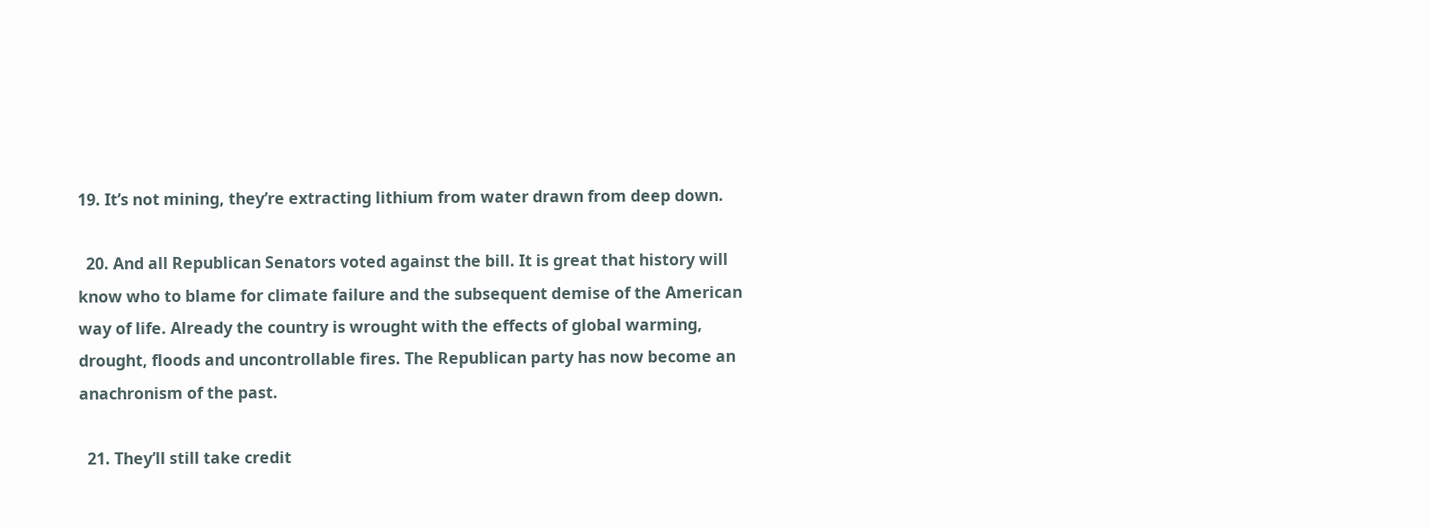19. It’s not mining, they’re extracting lithium from water drawn from deep down.

  20. And all Republican Senators voted against the bill. It is great that history will know who to blame for climate failure and the subsequent demise of the American way of life. Already the country is wrought with the effects of global warming, drought, floods and uncontrollable fires. The Republican party has now become an anachronism of the past.

  21. They’ll still take credit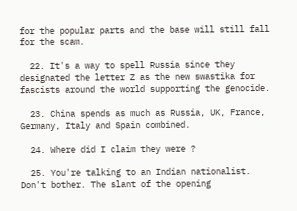for the popular parts and the base will still fall for the scam.

  22. It's a way to spell Russia since they designated the letter Z as the new swastika for fascists around the world supporting the genocide.

  23. China spends as much as Russia, UK, France, Germany, Italy and Spain combined.

  24. Where did I claim they were ?

  25. You're talking to an Indian nationalist. Don't bother. The slant of the opening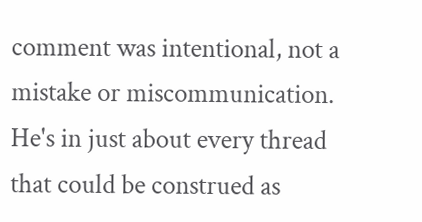comment was intentional, not a mistake or miscommunication. He's in just about every thread that could be construed as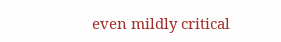even mildly critical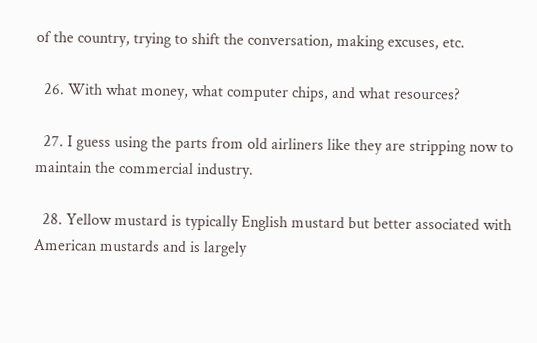of the country, trying to shift the conversation, making excuses, etc.

  26. With what money, what computer chips, and what resources?

  27. I guess using the parts from old airliners like they are stripping now to maintain the commercial industry.

  28. Yellow mustard is typically English mustard but better associated with American mustards and is largely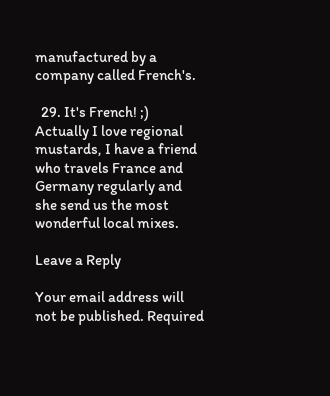manufactured by a company called French's.

  29. It's French! ;) Actually I love regional mustards, I have a friend who travels France and Germany regularly and she send us the most wonderful local mixes.

Leave a Reply

Your email address will not be published. Required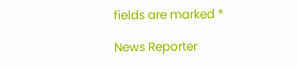fields are marked *

News Reporter